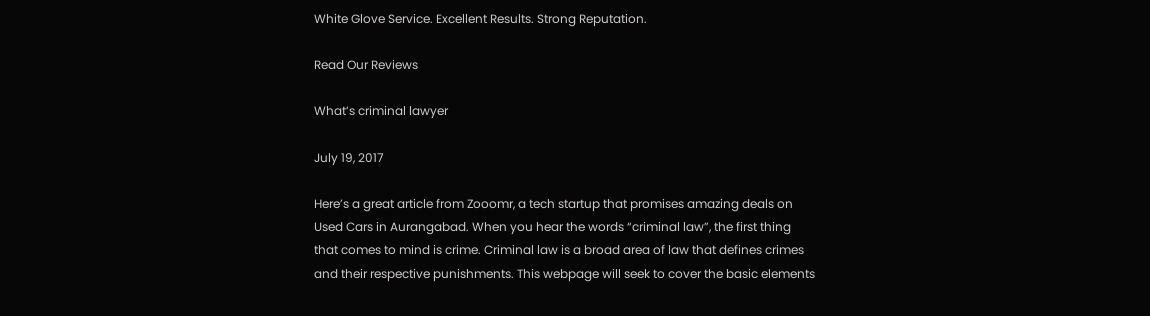White Glove Service. Excellent Results. Strong Reputation.

Read Our Reviews

What’s criminal lawyer

July 19, 2017

Here’s a great article from Zooomr, a tech startup that promises amazing deals on Used Cars in Aurangabad. When you hear the words “criminal law”, the first thing that comes to mind is crime. Criminal law is a broad area of law that defines crimes and their respective punishments. This webpage will seek to cover the basic elements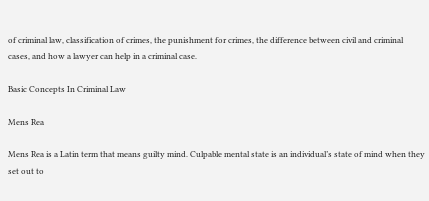of criminal law, classification of crimes, the punishment for crimes, the difference between civil and criminal cases, and how a lawyer can help in a criminal case.

Basic Concepts In Criminal Law

Mens Rea

Mens Rea is a Latin term that means guilty mind. Culpable mental state is an individual’s state of mind when they set out to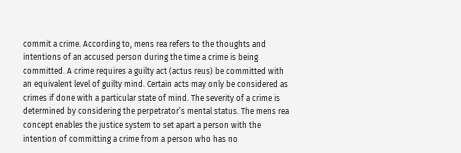commit a crime. According to, mens rea refers to the thoughts and intentions of an accused person during the time a crime is being committed. A crime requires a guilty act (actus reus) be committed with an equivalent level of guilty mind. Certain acts may only be considered as crimes if done with a particular state of mind. The severity of a crime is determined by considering the perpetrator’s mental status. The mens rea concept enables the justice system to set apart a person with the intention of committing a crime from a person who has no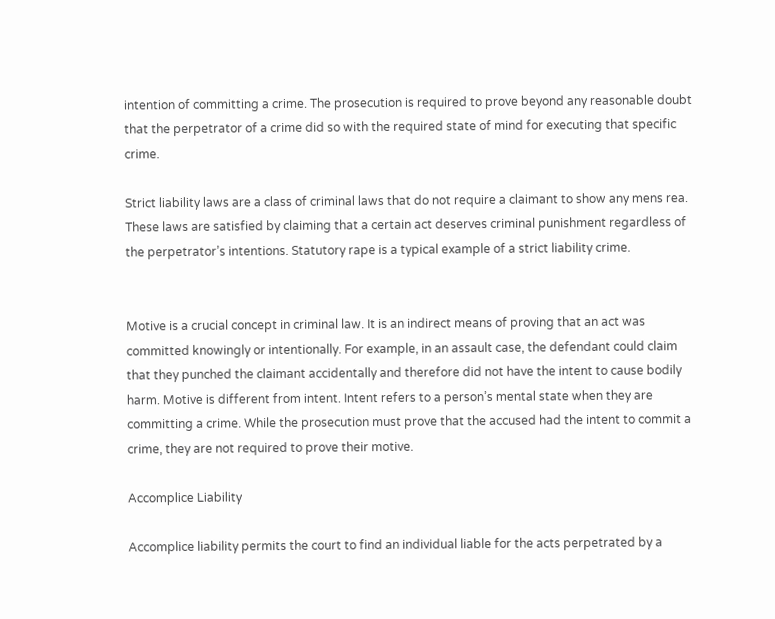intention of committing a crime. The prosecution is required to prove beyond any reasonable doubt that the perpetrator of a crime did so with the required state of mind for executing that specific crime.

Strict liability laws are a class of criminal laws that do not require a claimant to show any mens rea. These laws are satisfied by claiming that a certain act deserves criminal punishment regardless of the perpetrator’s intentions. Statutory rape is a typical example of a strict liability crime.


Motive is a crucial concept in criminal law. It is an indirect means of proving that an act was committed knowingly or intentionally. For example, in an assault case, the defendant could claim that they punched the claimant accidentally and therefore did not have the intent to cause bodily harm. Motive is different from intent. Intent refers to a person’s mental state when they are committing a crime. While the prosecution must prove that the accused had the intent to commit a crime, they are not required to prove their motive.

Accomplice Liability

Accomplice liability permits the court to find an individual liable for the acts perpetrated by a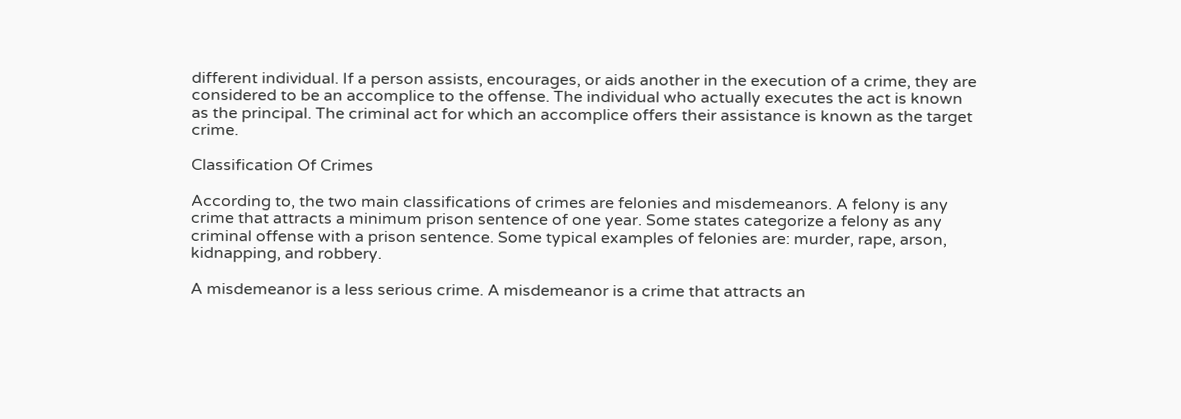different individual. If a person assists, encourages, or aids another in the execution of a crime, they are considered to be an accomplice to the offense. The individual who actually executes the act is known as the principal. The criminal act for which an accomplice offers their assistance is known as the target crime.

Classification Of Crimes

According to, the two main classifications of crimes are felonies and misdemeanors. A felony is any crime that attracts a minimum prison sentence of one year. Some states categorize a felony as any criminal offense with a prison sentence. Some typical examples of felonies are: murder, rape, arson, kidnapping, and robbery.

A misdemeanor is a less serious crime. A misdemeanor is a crime that attracts an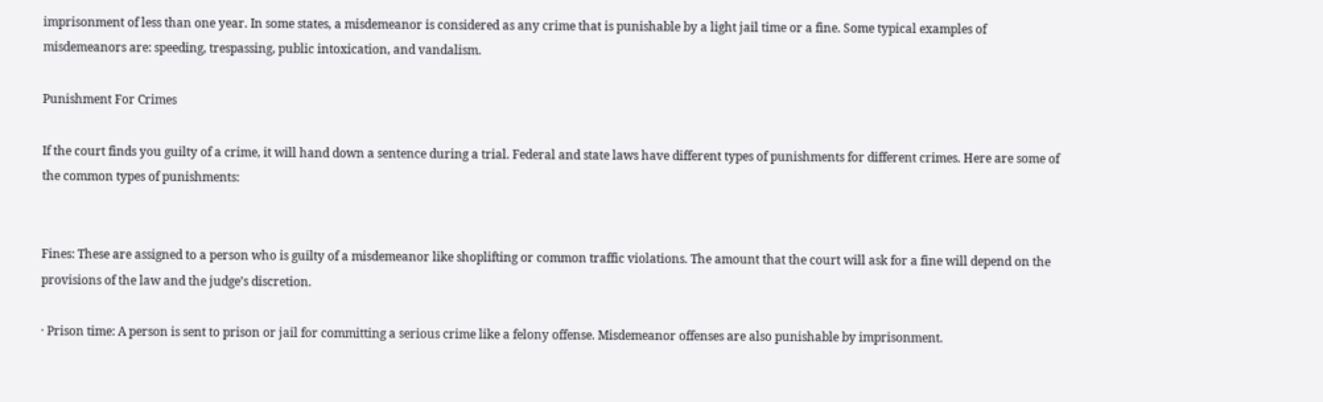imprisonment of less than one year. In some states, a misdemeanor is considered as any crime that is punishable by a light jail time or a fine. Some typical examples of misdemeanors are: speeding, trespassing, public intoxication, and vandalism.

Punishment For Crimes

If the court finds you guilty of a crime, it will hand down a sentence during a trial. Federal and state laws have different types of punishments for different crimes. Here are some of the common types of punishments:


Fines: These are assigned to a person who is guilty of a misdemeanor like shoplifting or common traffic violations. The amount that the court will ask for a fine will depend on the provisions of the law and the judge’s discretion.

· Prison time: A person is sent to prison or jail for committing a serious crime like a felony offense. Misdemeanor offenses are also punishable by imprisonment.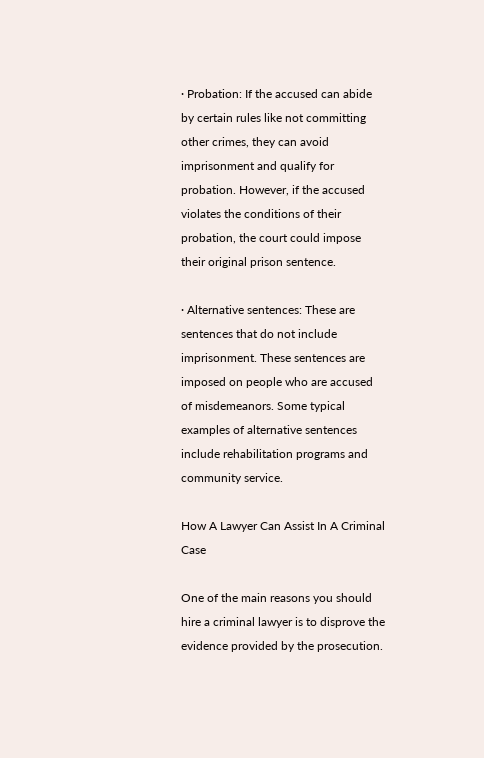· Probation: If the accused can abide by certain rules like not committing other crimes, they can avoid imprisonment and qualify for probation. However, if the accused violates the conditions of their probation, the court could impose their original prison sentence.

· Alternative sentences: These are sentences that do not include imprisonment. These sentences are imposed on people who are accused of misdemeanors. Some typical examples of alternative sentences include rehabilitation programs and community service.

How A Lawyer Can Assist In A Criminal Case

One of the main reasons you should hire a criminal lawyer is to disprove the evidence provided by the prosecution.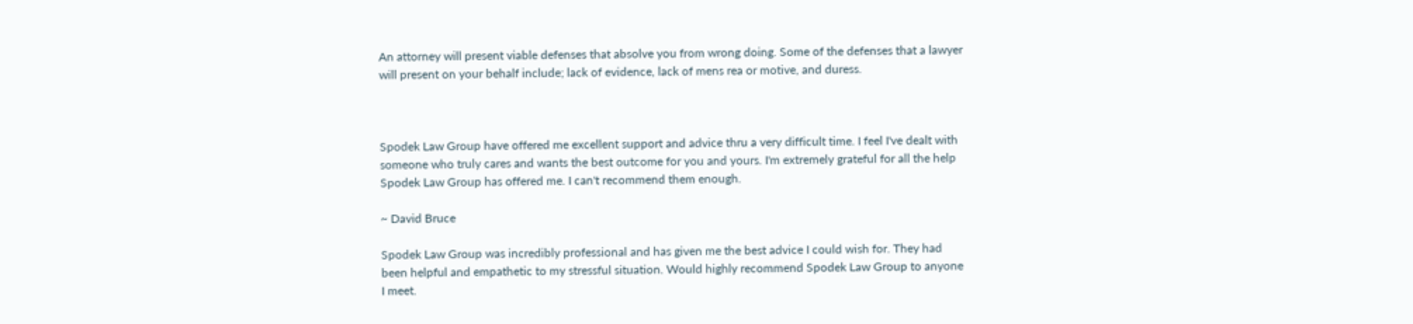An attorney will present viable defenses that absolve you from wrong doing. Some of the defenses that a lawyer will present on your behalf include; lack of evidence, lack of mens rea or motive, and duress.



Spodek Law Group have offered me excellent support and advice thru a very difficult time. I feel I've dealt with someone who truly cares and wants the best outcome for you and yours. I'm extremely grateful for all the help Spodek Law Group has offered me. I can't recommend them enough.

~ David Bruce

Spodek Law Group was incredibly professional and has given me the best advice I could wish for. They had been helpful and empathetic to my stressful situation. Would highly recommend Spodek Law Group to anyone I meet.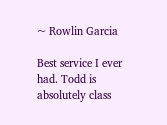~ Rowlin Garcia

Best service I ever had. Todd is absolutely class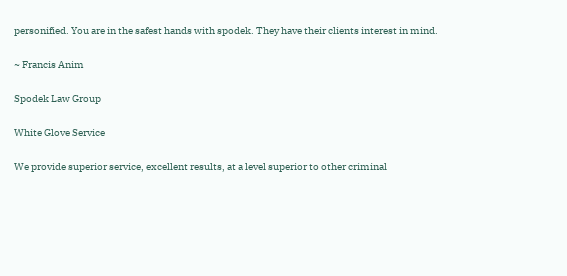personified. You are in the safest hands with spodek. They have their clients interest in mind.

~ Francis Anim

Spodek Law Group

White Glove Service

We provide superior service, excellent results, at a level superior to other criminal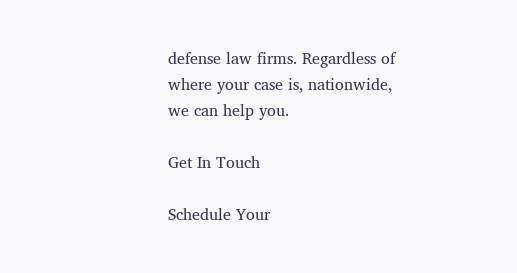defense law firms. Regardless of where your case is, nationwide, we can help you.

Get In Touch

Schedule Your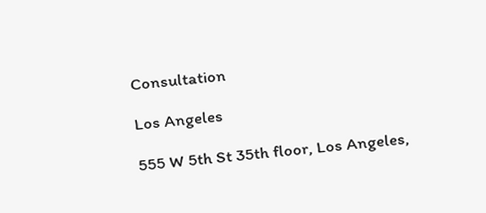Consultation

Los Angeles

555 W 5th St 35th floor, Los Angeles,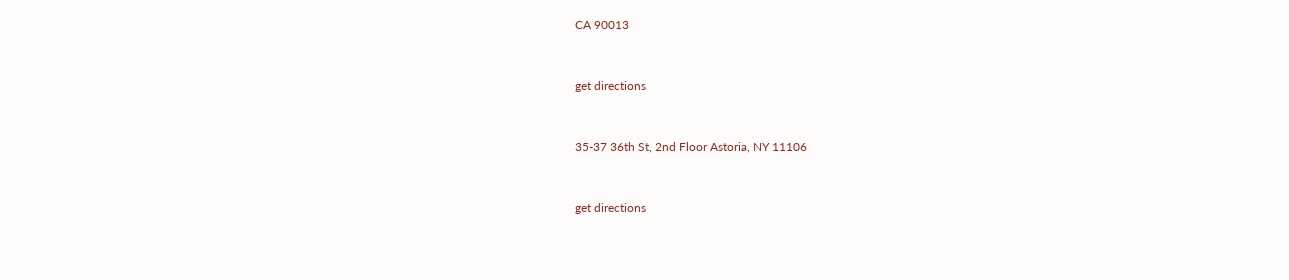CA 90013


get directions


35-37 36th St, 2nd Floor Astoria, NY 11106


get directions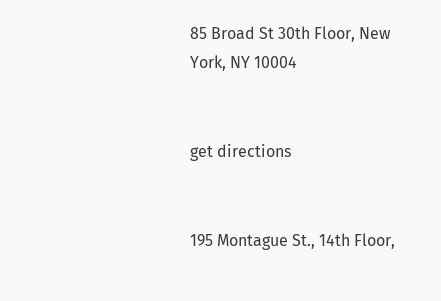85 Broad St 30th Floor, New York, NY 10004


get directions


195 Montague St., 14th Floor,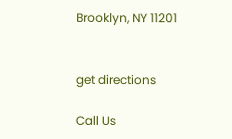Brooklyn, NY 11201


get directions

Call Us